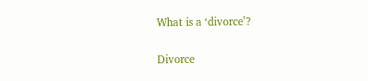What is a ‘divorce’?

Divorce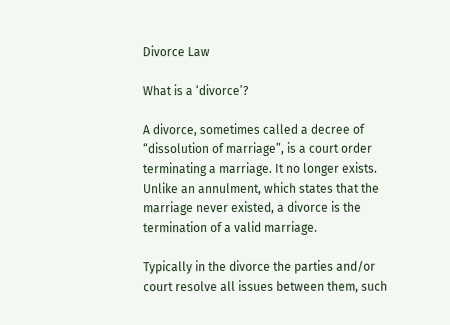Divorce Law

What is a ‘divorce’?

A divorce, sometimes called a decree of “dissolution of marriage”, is a court order terminating a marriage. It no longer exists. Unlike an annulment, which states that the marriage never existed, a divorce is the termination of a valid marriage.

Typically in the divorce the parties and/or court resolve all issues between them, such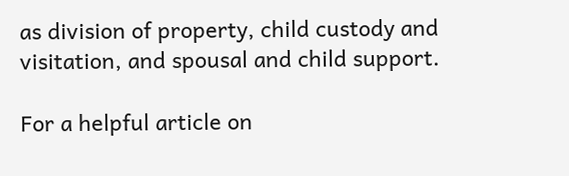as division of property, child custody and visitation, and spousal and child support.

For a helpful article on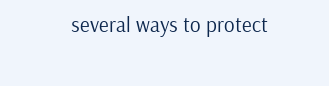several ways to protect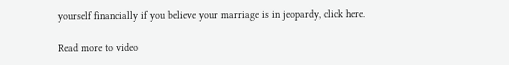yourself financially if you believe your marriage is in jeopardy, click here.

Read more to video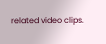related video clips.